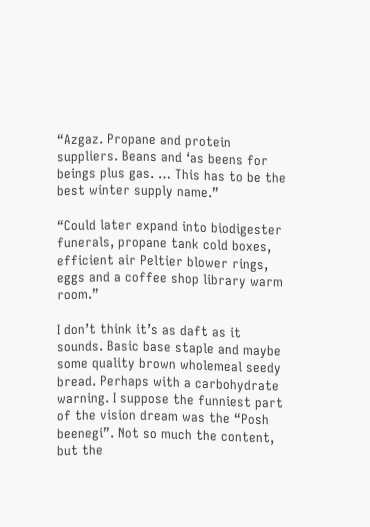“Azgaz. Propane and protein suppliers. Beans and ‘as beens for beings plus gas. … This has to be the best winter supply name.”

“Could later expand into biodigester funerals, propane tank cold boxes, efficient air Peltier blower rings, eggs and a coffee shop library warm room.”

I don’t think it’s as daft as it sounds. Basic base staple and maybe some quality brown wholemeal seedy bread. Perhaps with a carbohydrate warning. I suppose the funniest part of the vision dream was the “Posh beenegi”. Not so much the content, but the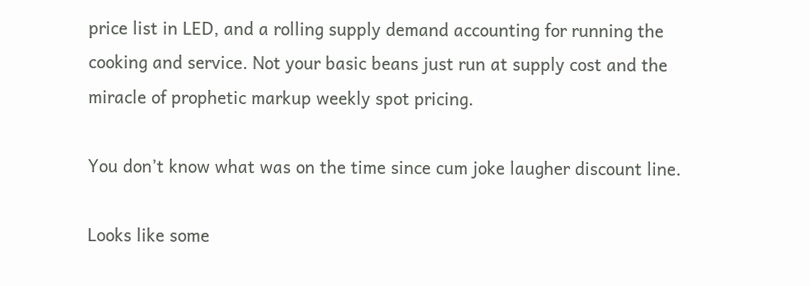price list in LED, and a rolling supply demand accounting for running the cooking and service. Not your basic beans just run at supply cost and the miracle of prophetic markup weekly spot pricing.

You don’t know what was on the time since cum joke laugher discount line.

Looks like some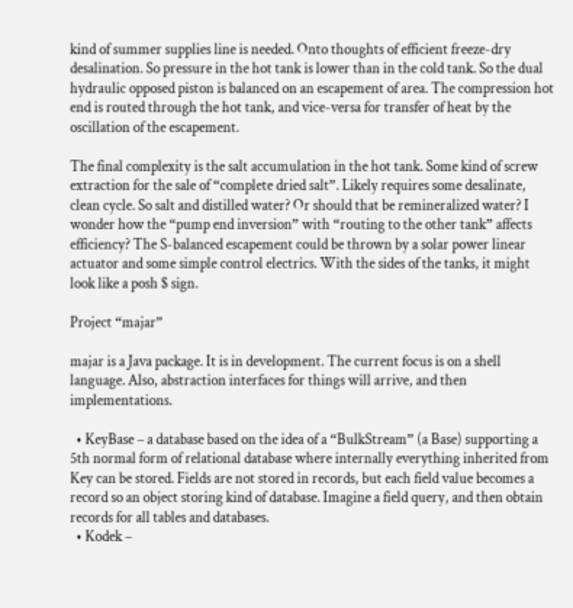kind of summer supplies line is needed. Onto thoughts of efficient freeze-dry desalination. So pressure in the hot tank is lower than in the cold tank. So the dual hydraulic opposed piston is balanced on an escapement of area. The compression hot end is routed through the hot tank, and vice-versa for transfer of heat by the oscillation of the escapement.

The final complexity is the salt accumulation in the hot tank. Some kind of screw extraction for the sale of “complete dried salt”. Likely requires some desalinate, clean cycle. So salt and distilled water? Or should that be remineralized water? I wonder how the “pump end inversion” with “routing to the other tank” affects efficiency? The S-balanced escapement could be thrown by a solar power linear actuator and some simple control electrics. With the sides of the tanks, it might look like a posh $ sign.

Project “majar”

majar is a Java package. It is in development. The current focus is on a shell language. Also, abstraction interfaces for things will arrive, and then implementations.

  • KeyBase – a database based on the idea of a “BulkStream” (a Base) supporting a 5th normal form of relational database where internally everything inherited from Key can be stored. Fields are not stored in records, but each field value becomes a record so an object storing kind of database. Imagine a field query, and then obtain records for all tables and databases.
  • Kodek –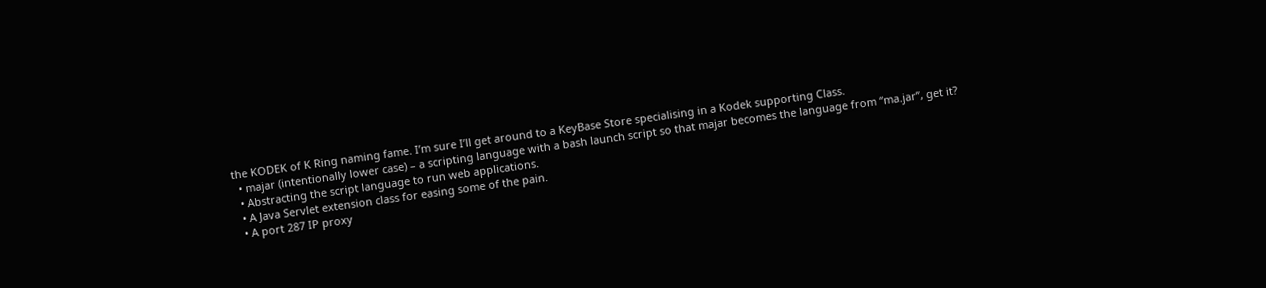the KODEK of K Ring naming fame. I’m sure I’ll get around to a KeyBase Store specialising in a Kodek supporting Class.
  • majar (intentionally lower case) – a scripting language with a bash launch script so that majar becomes the language from “ma.jar”, get it?
  • Abstracting the script language to run web applications.
  • A Java Servlet extension class for easing some of the pain.
  • A port 287 IP proxy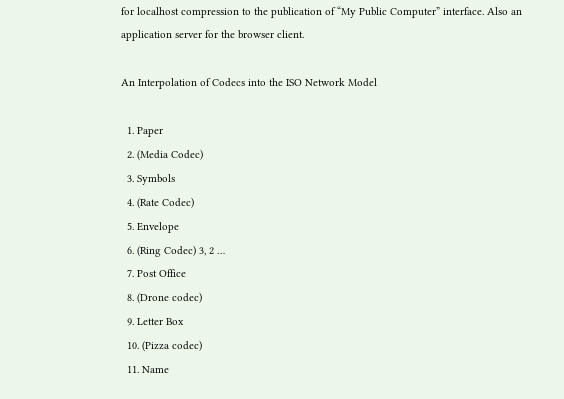for localhost compression to the publication of “My Public Computer” interface. Also an application server for the browser client.

An Interpolation of Codecs into the ISO Network Model

  1. Paper
  2. (Media Codec)
  3. Symbols
  4. (Rate Codec)
  5. Envelope
  6. (Ring Codec) 3, 2 …
  7. Post Office
  8. (Drone codec)
  9. Letter Box
  10. (Pizza codec)
  11. Name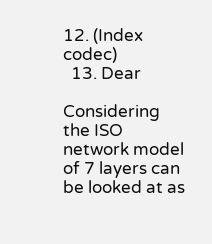12. (Index codec)
  13. Dear

Considering the ISO network model of 7 layers can be looked at as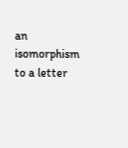an isomorphism to a letter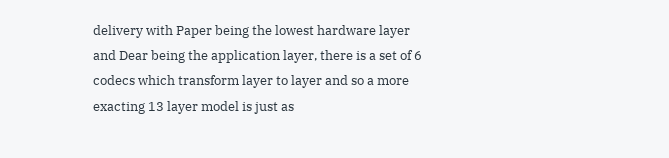delivery with Paper being the lowest hardware layer and Dear being the application layer, there is a set of 6 codecs which transform layer to layer and so a more exacting 13 layer model is just as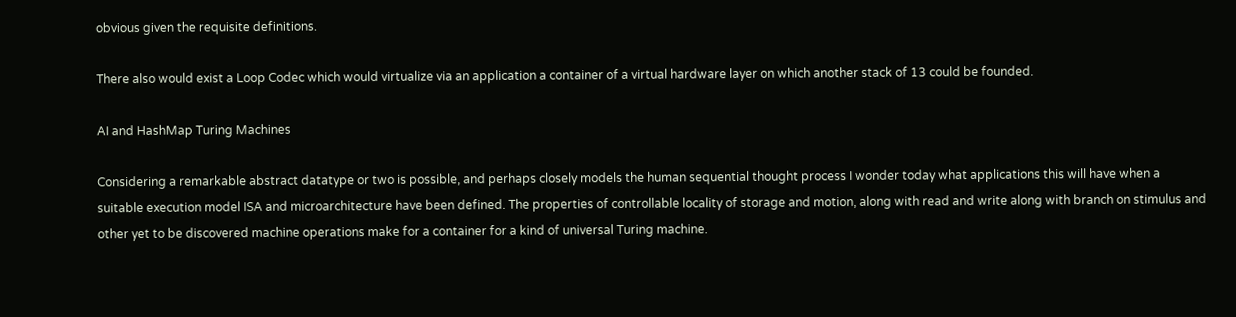obvious given the requisite definitions.

There also would exist a Loop Codec which would virtualize via an application a container of a virtual hardware layer on which another stack of 13 could be founded.

AI and HashMap Turing Machines

Considering a remarkable abstract datatype or two is possible, and perhaps closely models the human sequential thought process I wonder today what applications this will have when a suitable execution model ISA and microarchitecture have been defined. The properties of controllable locality of storage and motion, along with read and write along with branch on stimulus and other yet to be discovered machine operations make for a container for a kind of universal Turing machine.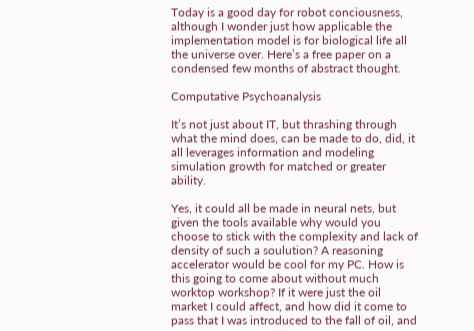Today is a good day for robot conciousness, although I wonder just how applicable the implementation model is for biological life all the universe over. Here’s a free paper on a condensed few months of abstract thought.

Computative Psychoanalysis

It’s not just about IT, but thrashing through what the mind does, can be made to do, did, it all leverages information and modeling simulation growth for matched or greater ability.

Yes, it could all be made in neural nets, but given the tools available why would you choose to stick with the complexity and lack of density of such a soulution? A reasoning accelerator would be cool for my PC. How is this going to come about without much worktop workshop? If it were just the oil market I could affect, and how did it come to pass that I was introduced to the fall of oil, and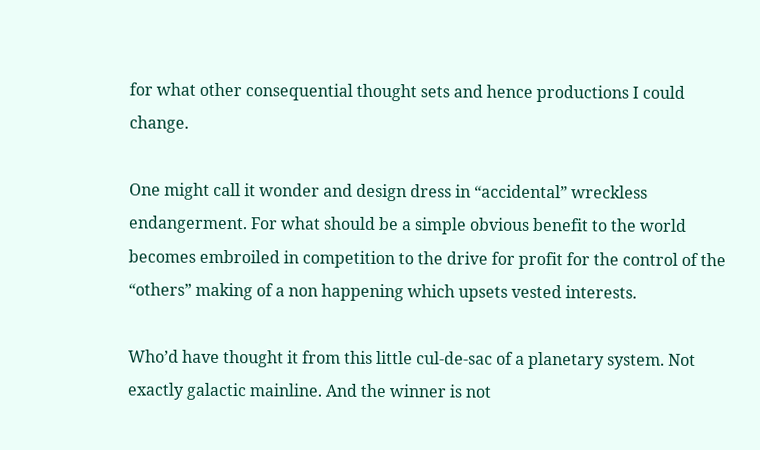for what other consequential thought sets and hence productions I could change.

One might call it wonder and design dress in “accidental” wreckless endangerment. For what should be a simple obvious benefit to the world becomes embroiled in competition to the drive for profit for the control of the “others” making of a non happening which upsets vested interests.

Who’d have thought it from this little cul-de-sac of a planetary system. Not exactly galactic mainline. And the winner is not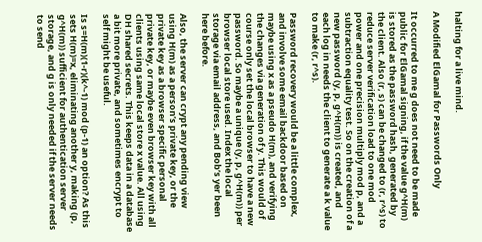halting for a live mind.

A Modified ElGamal for Passwords Only

It occurred to me g does not need to be made public for ElGamal signing, if the value g^H(m) is stored as the password hash, generated by the client. Also (r, s) can be changed to (r, r^s) to reduce server verification load to one mod power and one precision multiply mod p, and a subtraction equality test. So on the creation of a new password (y, p, g^H(m)) is created, and each log in needs the client to generate a k value to make (r, r^s).

Password recovery would be a little complex, and involve some email backdoor based on maybe using x as a pseudo H(m), and verifying the changes via generation of y. This would of course only set the local browser to have a new password. So maybe a unique (y, p, g^H(m)) per browser local store used. Index the local storage via email address, and Bob’s yer been here before.

Also, the server can crypt any pending view using H(m) as a person’s private key, or the private key as a browser specific personal private key, or maybe even browser key with all clients using same local store x value. All using DH shared secrets. This keeps data in a database a bit more private, and sometimes encrypt to self might be useful.

Is s=H(m)(1-r)(k^-1) mod (p-1) an option? As this sets H(m)=x, eliminating another y, making (p, g^H(m)) sufficient for authentication server storage, and g is only needed if the server needs to send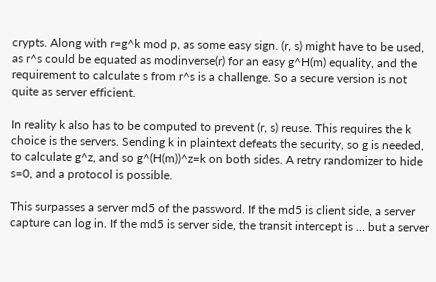crypts. Along with r=g^k mod p, as some easy sign. (r, s) might have to be used, as r^s could be equated as modinverse(r) for an easy g^H(m) equality, and the requirement to calculate s from r^s is a challenge. So a secure version is not quite as server efficient.

In reality k also has to be computed to prevent (r, s) reuse. This requires the k choice is the servers. Sending k in plaintext defeats the security, so g is needed, to calculate g^z, and so g^(H(m))^z=k on both sides. A retry randomizer to hide s=0, and a protocol is possible.

This surpasses a server md5 of the password. If the md5 is client side, a server capture can log in. If the md5 is server side, the transit intercept is … but a server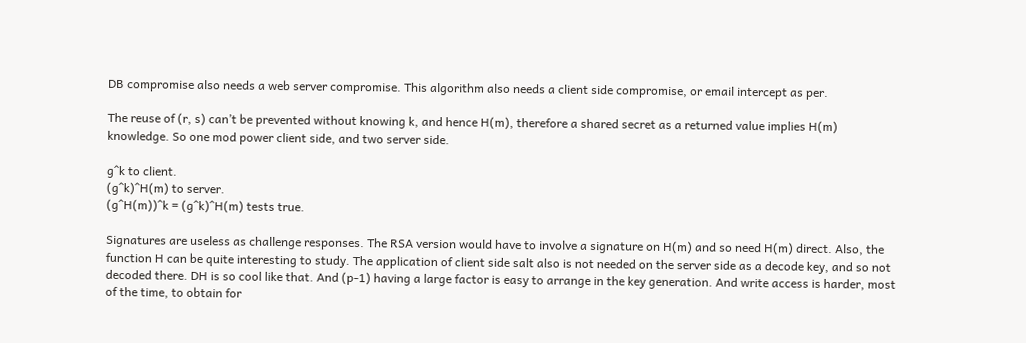DB compromise also needs a web server compromise. This algorithm also needs a client side compromise, or email intercept as per.

The reuse of (r, s) can’t be prevented without knowing k, and hence H(m), therefore a shared secret as a returned value implies H(m) knowledge. So one mod power client side, and two server side.

g^k to client.
(g^k)^H(m) to server.
(g^H(m))^k = (g^k)^H(m) tests true.

Signatures are useless as challenge responses. The RSA version would have to involve a signature on H(m) and so need H(m) direct. Also, the function H can be quite interesting to study. The application of client side salt also is not needed on the server side as a decode key, and so not decoded there. DH is so cool like that. And (p-1) having a large factor is easy to arrange in the key generation. And write access is harder, most of the time, to obtain for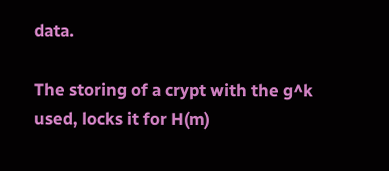data.

The storing of a crypt with the g^k used, locks it for H(m)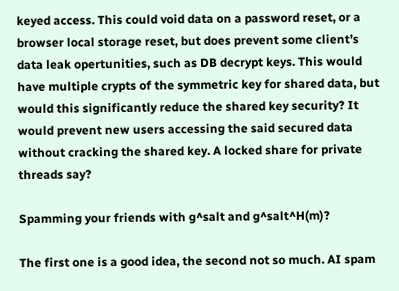keyed access. This could void data on a password reset, or a browser local storage reset, but does prevent some client’s data leak opertunities, such as DB decrypt keys. This would have multiple crypts of the symmetric key for shared data, but would this significantly reduce the shared key security? It would prevent new users accessing the said secured data without cracking the shared key. A locked share for private threads say?

Spamming your friends with g^salt and g^salt^H(m)?

The first one is a good idea, the second not so much. AI spam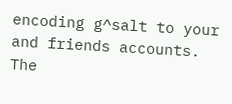encoding g^salt to your and friends accounts. The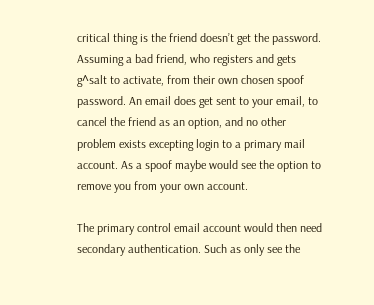critical thing is the friend doesn’t get the password. Assuming a bad friend, who registers and gets g^salt to activate, from their own chosen spoof password. An email does get sent to your email, to cancel the friend as an option, and no other problem exists excepting login to a primary mail account. As a spoof maybe would see the option to remove you from your own account.

The primary control email account would then need secondary authentication. Such as only see the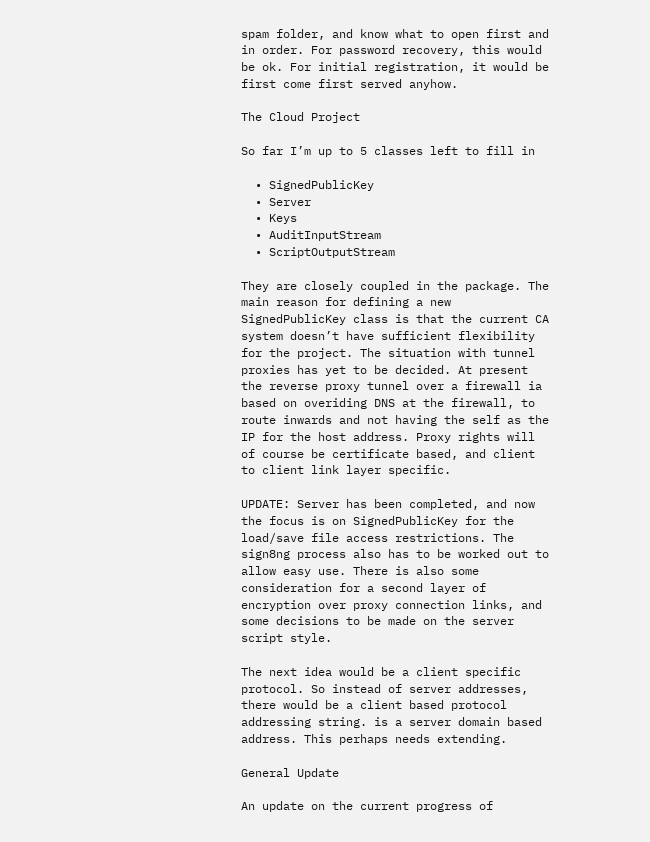spam folder, and know what to open first and in order. For password recovery, this would be ok. For initial registration, it would be first come first served anyhow.

The Cloud Project

So far I’m up to 5 classes left to fill in

  • SignedPublicKey
  • Server
  • Keys
  • AuditInputStream
  • ScriptOutputStream

They are closely coupled in the package. The main reason for defining a new SignedPublicKey class is that the current CA system doesn’t have sufficient flexibility for the project. The situation with tunnel proxies has yet to be decided. At present the reverse proxy tunnel over a firewall ia based on overiding DNS at the firewall, to route inwards and not having the self as the IP for the host address. Proxy rights will of course be certificate based, and client to client link layer specific.

UPDATE: Server has been completed, and now the focus is on SignedPublicKey for the load/save file access restrictions. The sign8ng process also has to be worked out to allow easy use. There is also some consideration for a second layer of encryption over proxy connection links, and some decisions to be made on the server script style.

The next idea would be a client specific protocol. So instead of server addresses, there would be a client based protocol addressing string. is a server domain based address. This perhaps needs extending.

General Update

An update on the current progress of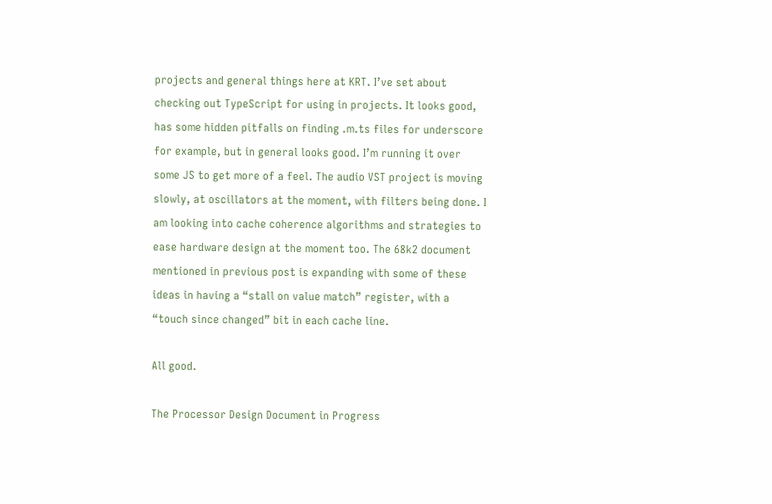projects and general things here at KRT. I’ve set about checking out TypeScript for using in projects. It looks good, has some hidden pitfalls on finding .m.ts files for underscore for example, but in general looks good. I’m running it over some JS to get more of a feel. The audio VST project is moving slowly, at oscillators at the moment, with filters being done. I am looking into cache coherence algorithms and strategies to ease hardware design at the moment too. The 68k2 document mentioned in previous post is expanding with some of these ideas in having a “stall on value match” register, with a “touch since changed” bit in each cache line.

All good.

The Processor Design Document in Progress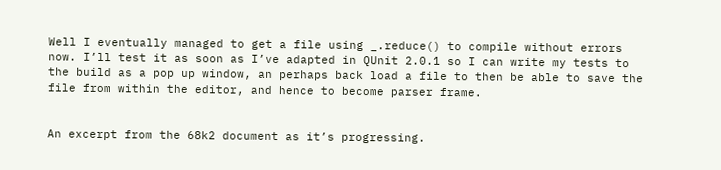Well I eventually managed to get a file using _.reduce() to compile without errors now. I’ll test it as soon as I’ve adapted in QUnit 2.0.1 so I can write my tests to the build as a pop up window, an perhaps back load a file to then be able to save the file from within the editor, and hence to become parser frame.


An excerpt from the 68k2 document as it’s progressing.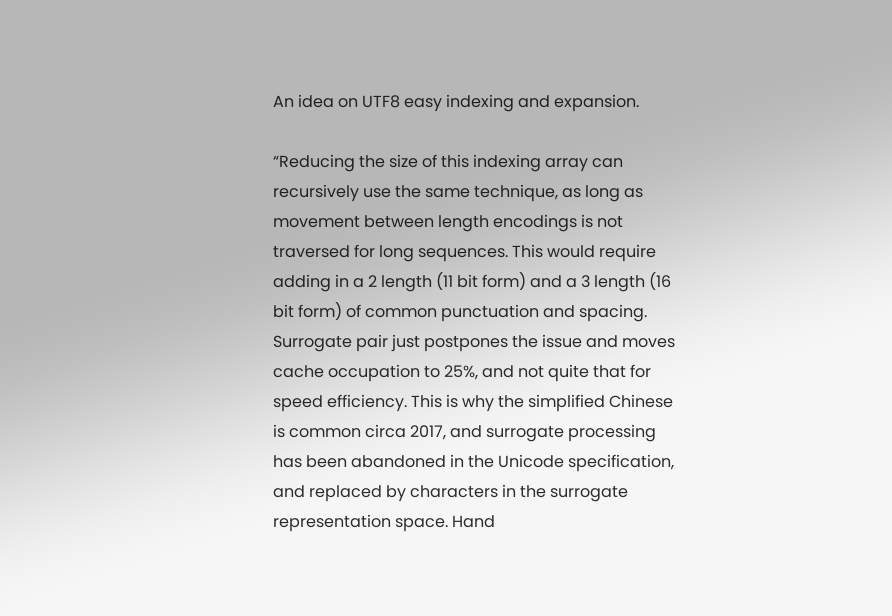An idea on UTF8 easy indexing and expansion.

“Reducing the size of this indexing array can recursively use the same technique, as long as movement between length encodings is not traversed for long sequences. This would require adding in a 2 length (11 bit form) and a 3 length (16 bit form) of common punctuation and spacing. Surrogate pair just postpones the issue and moves cache occupation to 25%, and not quite that for speed efficiency. This is why the simplified Chinese is common circa 2017, and surrogate processing has been abandoned in the Unicode specification, and replaced by characters in the surrogate representation space. Hand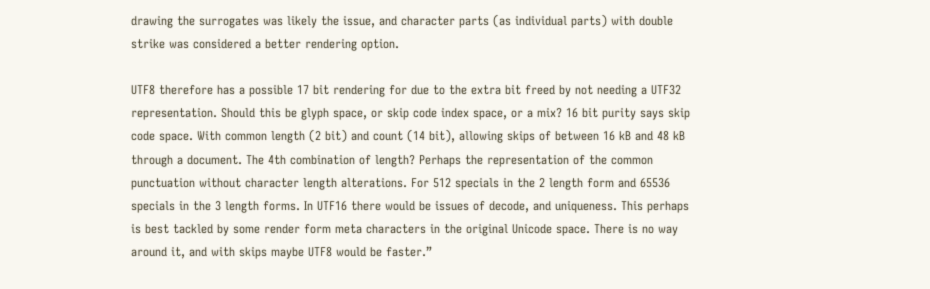drawing the surrogates was likely the issue, and character parts (as individual parts) with double strike was considered a better rendering option.

UTF8 therefore has a possible 17 bit rendering for due to the extra bit freed by not needing a UTF32 representation. Should this be glyph space, or skip code index space, or a mix? 16 bit purity says skip code space. With common length (2 bit) and count (14 bit), allowing skips of between 16 kB and 48 kB through a document. The 4th combination of length? Perhaps the representation of the common punctuation without character length alterations. For 512 specials in the 2 length form and 65536 specials in the 3 length forms. In UTF16 there would be issues of decode, and uniqueness. This perhaps is best tackled by some render form meta characters in the original Unicode space. There is no way around it, and with skips maybe UTF8 would be faster.”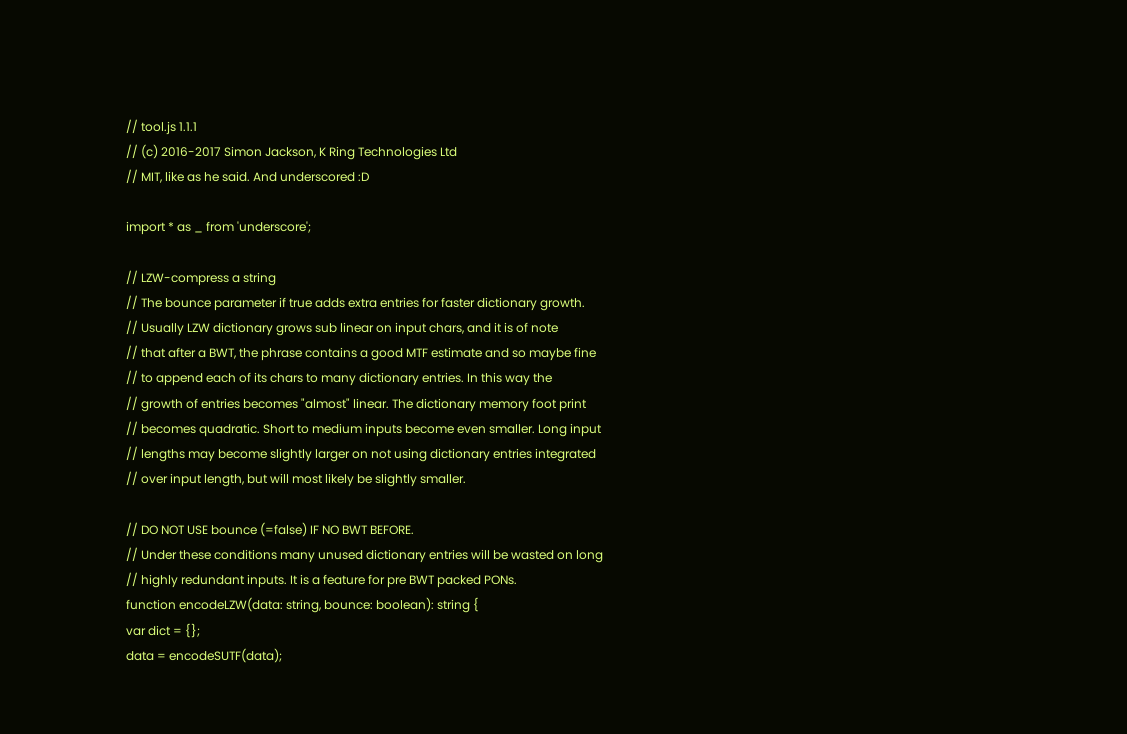// tool.js 1.1.1
// (c) 2016-2017 Simon Jackson, K Ring Technologies Ltd
// MIT, like as he said. And underscored :D

import * as _ from 'underscore';

// LZW-compress a string
// The bounce parameter if true adds extra entries for faster dictionary growth.
// Usually LZW dictionary grows sub linear on input chars, and it is of note
// that after a BWT, the phrase contains a good MTF estimate and so maybe fine
// to append each of its chars to many dictionary entries. In this way the
// growth of entries becomes "almost" linear. The dictionary memory foot print
// becomes quadratic. Short to medium inputs become even smaller. Long input
// lengths may become slightly larger on not using dictionary entries integrated
// over input length, but will most likely be slightly smaller.

// DO NOT USE bounce (=false) IF NO BWT BEFORE.
// Under these conditions many unused dictionary entries will be wasted on long
// highly redundant inputs. It is a feature for pre BWT packed PONs.
function encodeLZW(data: string, bounce: boolean): string {
var dict = {};
data = encodeSUTF(data);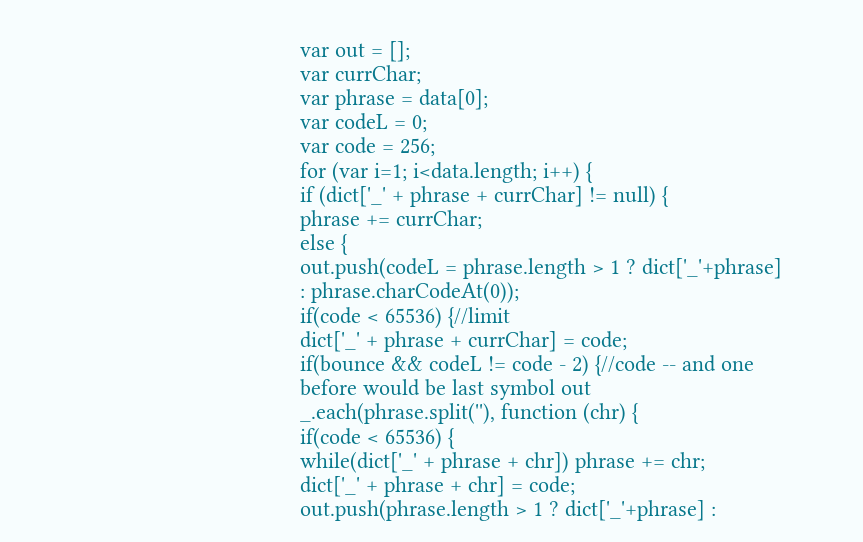var out = [];
var currChar;
var phrase = data[0];
var codeL = 0;
var code = 256;
for (var i=1; i<data.length; i++) {
if (dict['_' + phrase + currChar] != null) {
phrase += currChar;
else {
out.push(codeL = phrase.length > 1 ? dict['_'+phrase] : phrase.charCodeAt(0));
if(code < 65536) {//limit
dict['_' + phrase + currChar] = code;
if(bounce && codeL != code - 2) {//code -- and one before would be last symbol out
_.each(phrase.split(''), function (chr) {
if(code < 65536) {
while(dict['_' + phrase + chr]) phrase += chr;
dict['_' + phrase + chr] = code;
out.push(phrase.length > 1 ? dict['_'+phrase] :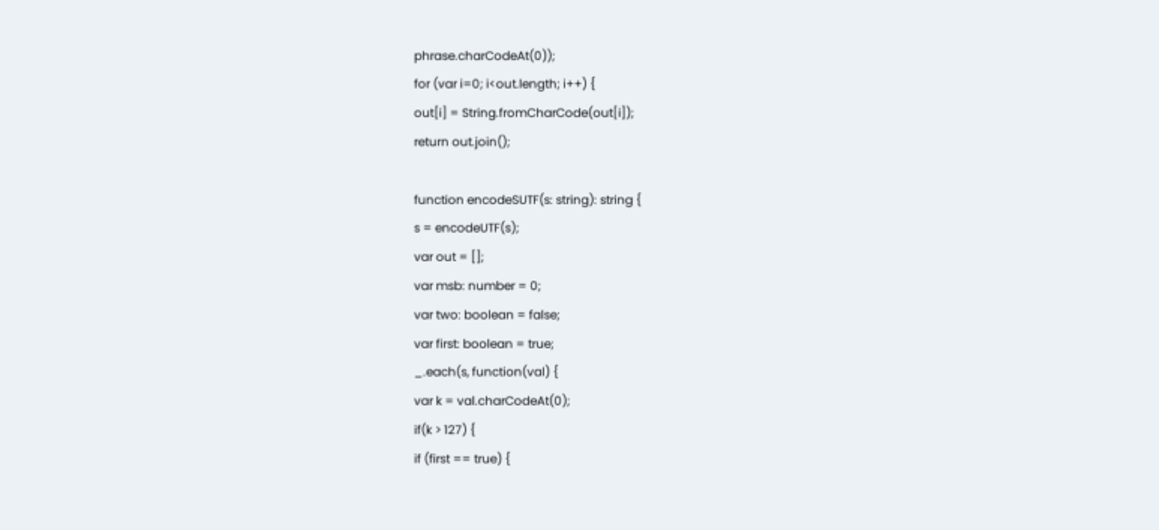phrase.charCodeAt(0));
for (var i=0; i<out.length; i++) {
out[i] = String.fromCharCode(out[i]);
return out.join();

function encodeSUTF(s: string): string {
s = encodeUTF(s);
var out = [];
var msb: number = 0;
var two: boolean = false;
var first: boolean = true;
_.each(s, function(val) {
var k = val.charCodeAt(0);
if(k > 127) {
if (first == true) {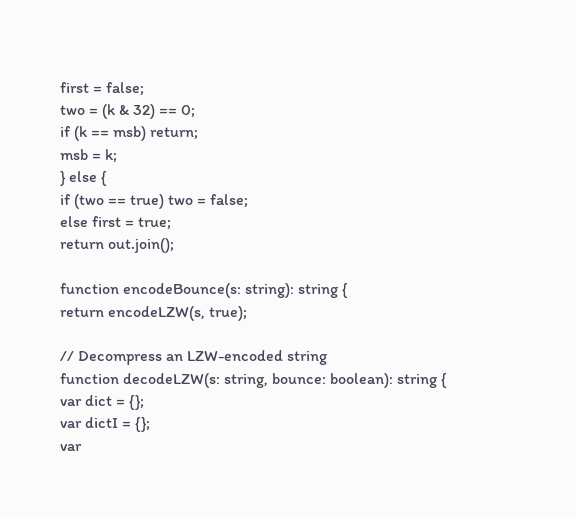first = false;
two = (k & 32) == 0;
if (k == msb) return;
msb = k;
} else {
if (two == true) two = false;
else first = true;
return out.join();

function encodeBounce(s: string): string {
return encodeLZW(s, true);

// Decompress an LZW-encoded string
function decodeLZW(s: string, bounce: boolean): string {
var dict = {};
var dictI = {};
var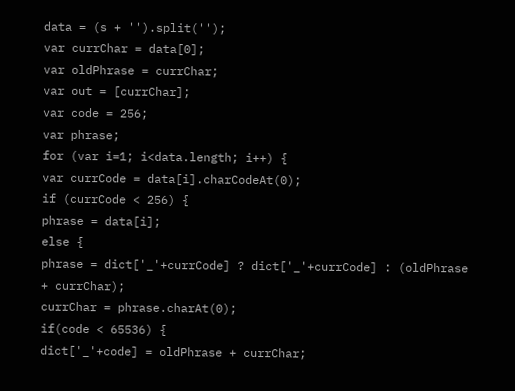data = (s + '').split('');
var currChar = data[0];
var oldPhrase = currChar;
var out = [currChar];
var code = 256;
var phrase;
for (var i=1; i<data.length; i++) {
var currCode = data[i].charCodeAt(0);
if (currCode < 256) {
phrase = data[i];
else {
phrase = dict['_'+currCode] ? dict['_'+currCode] : (oldPhrase + currChar);
currChar = phrase.charAt(0);
if(code < 65536) {
dict['_'+code] = oldPhrase + currChar;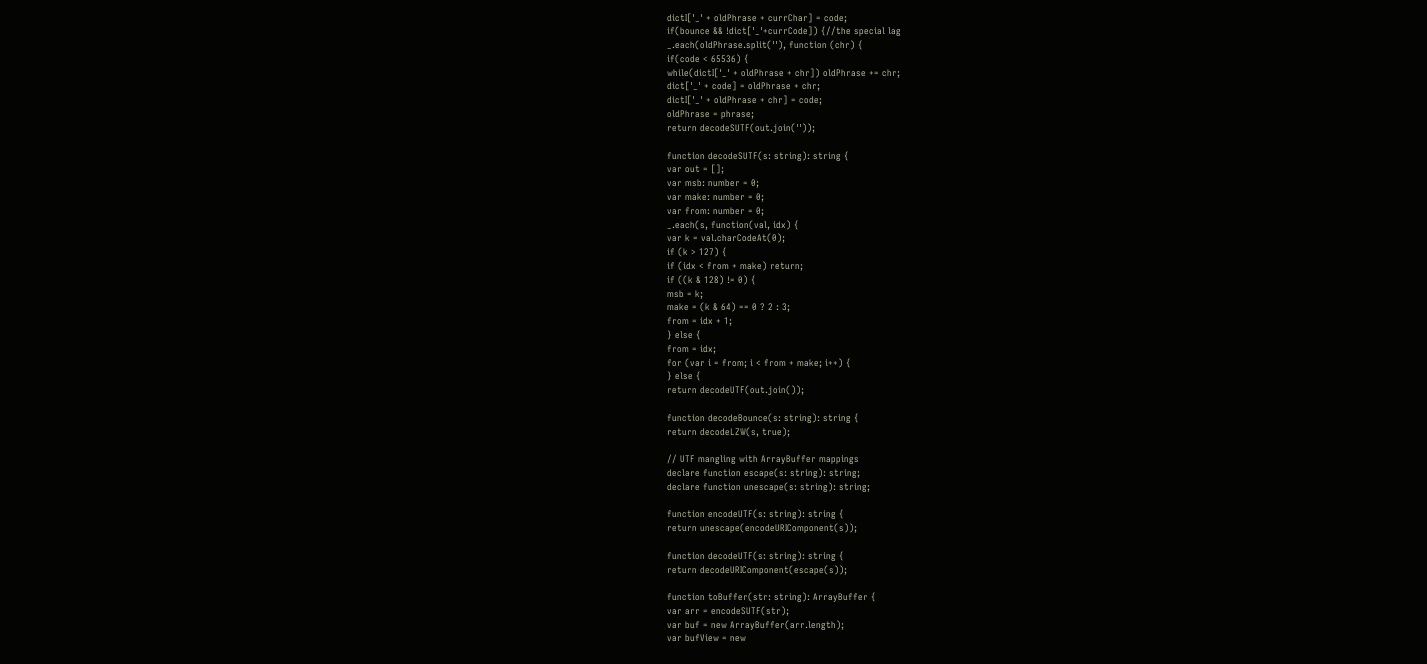dictI['_' + oldPhrase + currChar] = code;
if(bounce && !dict['_'+currCode]) {//the special lag
_.each(oldPhrase.split(''), function (chr) {
if(code < 65536) {
while(dictI['_' + oldPhrase + chr]) oldPhrase += chr;
dict['_' + code] = oldPhrase + chr;
dictI['_' + oldPhrase + chr] = code;
oldPhrase = phrase;
return decodeSUTF(out.join(''));

function decodeSUTF(s: string): string {
var out = [];
var msb: number = 0;
var make: number = 0;
var from: number = 0;
_.each(s, function(val, idx) {
var k = val.charCodeAt(0);
if (k > 127) {
if (idx < from + make) return;
if ((k & 128) != 0) {
msb = k;
make = (k & 64) == 0 ? 2 : 3;
from = idx + 1;
} else {
from = idx;
for (var i = from; i < from + make; i++) {
} else {
return decodeUTF(out.join());

function decodeBounce(s: string): string {
return decodeLZW(s, true);

// UTF mangling with ArrayBuffer mappings
declare function escape(s: string): string;
declare function unescape(s: string): string;

function encodeUTF(s: string): string {
return unescape(encodeURIComponent(s));

function decodeUTF(s: string): string {
return decodeURIComponent(escape(s));

function toBuffer(str: string): ArrayBuffer {
var arr = encodeSUTF(str);
var buf = new ArrayBuffer(arr.length);
var bufView = new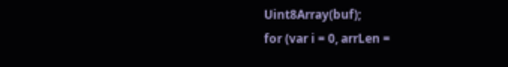Uint8Array(buf);
for (var i = 0, arrLen =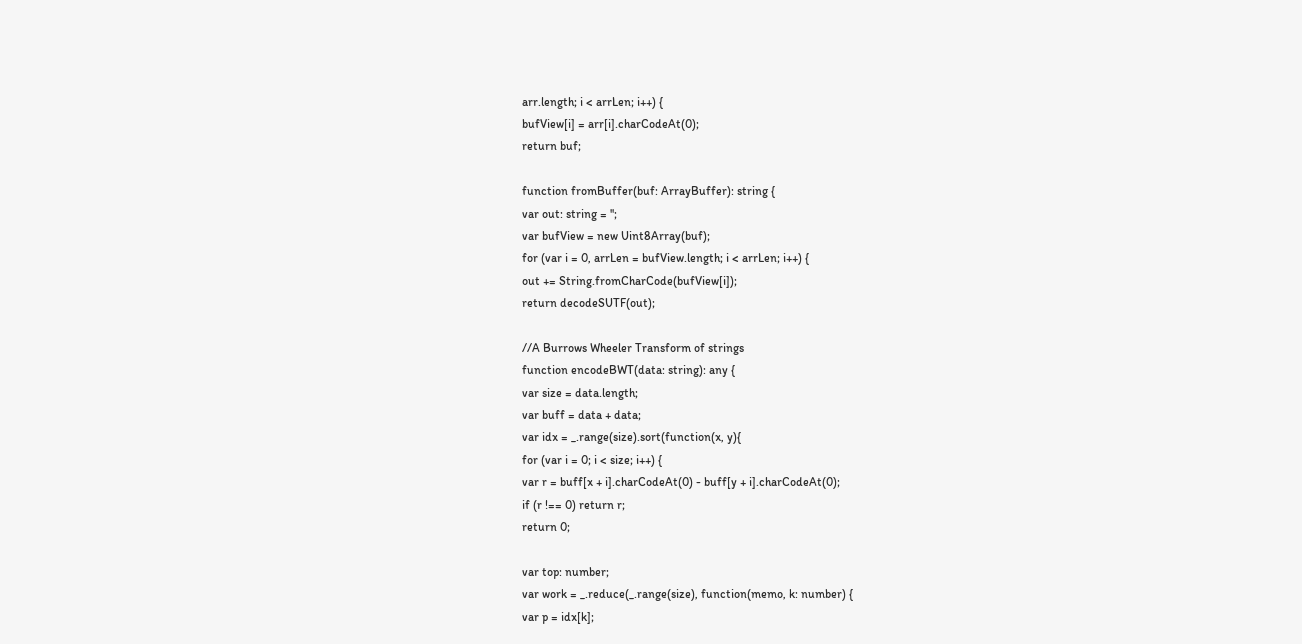arr.length; i < arrLen; i++) {
bufView[i] = arr[i].charCodeAt(0);
return buf;

function fromBuffer(buf: ArrayBuffer): string {
var out: string = '';
var bufView = new Uint8Array(buf);
for (var i = 0, arrLen = bufView.length; i < arrLen; i++) {
out += String.fromCharCode(bufView[i]);
return decodeSUTF(out);

//A Burrows Wheeler Transform of strings
function encodeBWT(data: string): any {
var size = data.length;
var buff = data + data;
var idx = _.range(size).sort(function(x, y){
for (var i = 0; i < size; i++) {
var r = buff[x + i].charCodeAt(0) - buff[y + i].charCodeAt(0);
if (r !== 0) return r;
return 0;

var top: number;
var work = _.reduce(_.range(size), function(memo, k: number) {
var p = idx[k];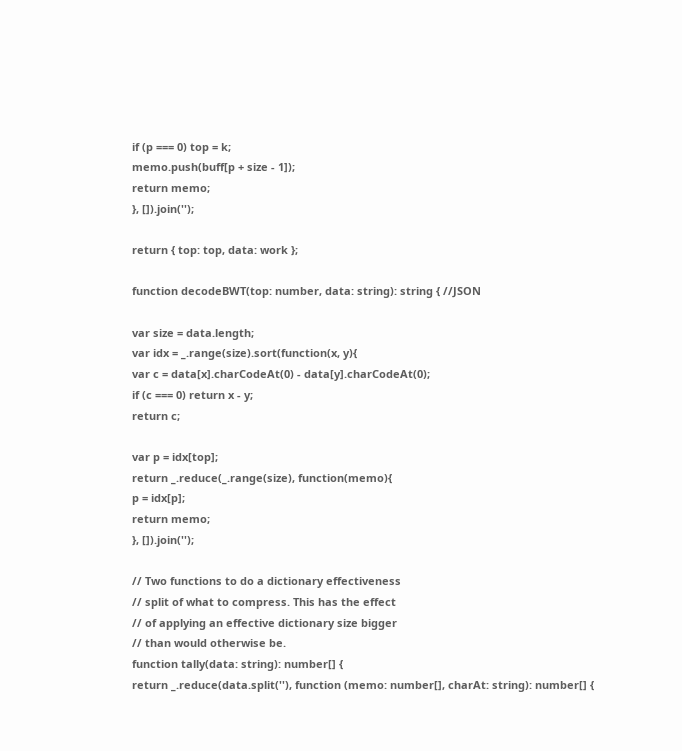if (p === 0) top = k;
memo.push(buff[p + size - 1]);
return memo;
}, []).join('');

return { top: top, data: work };

function decodeBWT(top: number, data: string): string { //JSON

var size = data.length;
var idx = _.range(size).sort(function(x, y){
var c = data[x].charCodeAt(0) - data[y].charCodeAt(0);
if (c === 0) return x - y;
return c;

var p = idx[top];
return _.reduce(_.range(size), function(memo){
p = idx[p];
return memo;
}, []).join('');

// Two functions to do a dictionary effectiveness
// split of what to compress. This has the effect
// of applying an effective dictionary size bigger
// than would otherwise be.
function tally(data: string): number[] {
return _.reduce(data.split(''), function (memo: number[], charAt: string): number[] {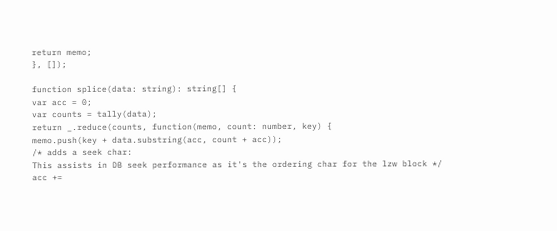return memo;
}, []);

function splice(data: string): string[] {
var acc = 0;
var counts = tally(data);
return _.reduce(counts, function(memo, count: number, key) {
memo.push(key + data.substring(acc, count + acc));
/* adds a seek char:
This assists in DB seek performance as it's the ordering char for the lzw block */
acc +=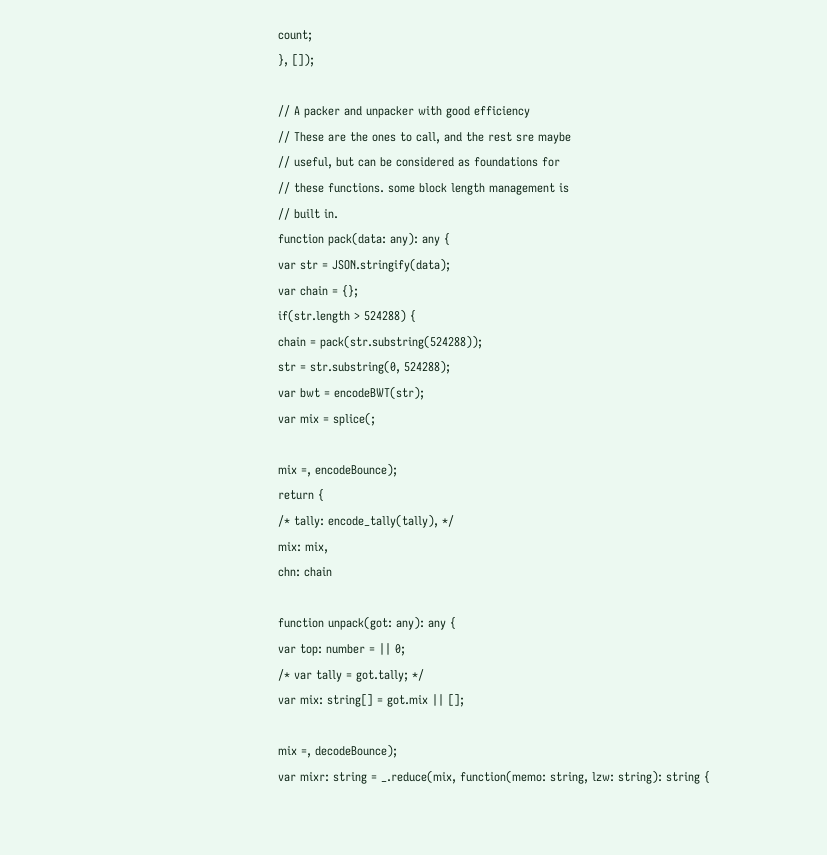count;
}, []);

// A packer and unpacker with good efficiency
// These are the ones to call, and the rest sre maybe
// useful, but can be considered as foundations for
// these functions. some block length management is
// built in.
function pack(data: any): any {
var str = JSON.stringify(data);
var chain = {};
if(str.length > 524288) {
chain = pack(str.substring(524288));
str = str.substring(0, 524288);
var bwt = encodeBWT(str);
var mix = splice(;

mix =, encodeBounce);
return {
/* tally: encode_tally(tally), */
mix: mix,
chn: chain

function unpack(got: any): any {
var top: number = || 0;
/* var tally = got.tally; */
var mix: string[] = got.mix || [];

mix =, decodeBounce);
var mixr: string = _.reduce(mix, function(memo: string, lzw: string): string {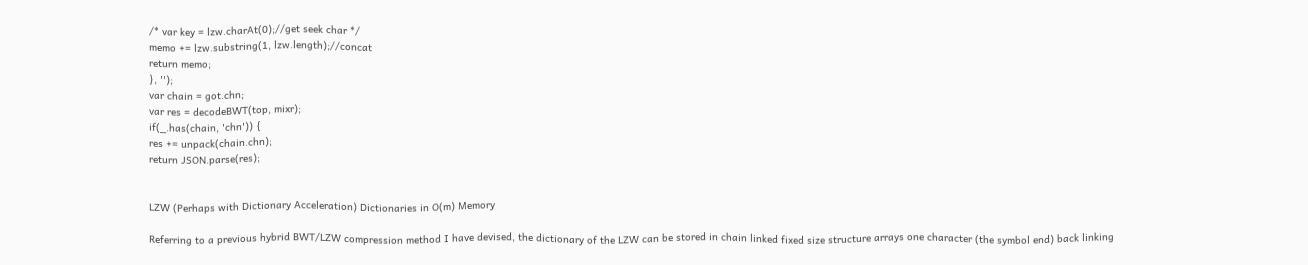/* var key = lzw.charAt(0);//get seek char */
memo += lzw.substring(1, lzw.length);//concat
return memo;
}, '');
var chain = got.chn;
var res = decodeBWT(top, mixr);
if(_.has(chain, 'chn')) {
res += unpack(chain.chn);
return JSON.parse(res);


LZW (Perhaps with Dictionary Acceleration) Dictionaries in O(m) Memory

Referring to a previous hybrid BWT/LZW compression method I have devised, the dictionary of the LZW can be stored in chain linked fixed size structure arrays one character (the symbol end) back linking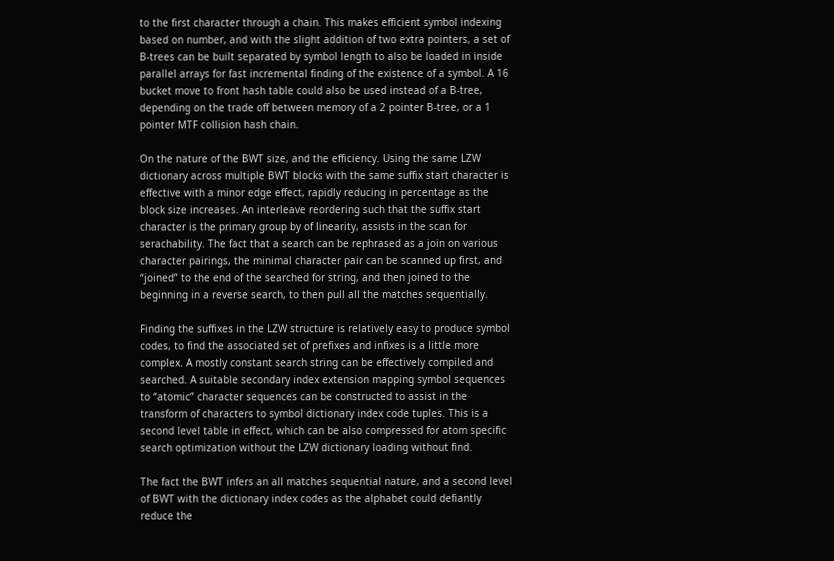to the first character through a chain. This makes efficient symbol indexing based on number, and with the slight addition of two extra pointers, a set of B-trees can be built separated by symbol length to also be loaded in inside parallel arrays for fast incremental finding of the existence of a symbol. A 16 bucket move to front hash table could also be used instead of a B-tree, depending on the trade off between memory of a 2 pointer B-tree, or a 1 pointer MTF collision hash chain.

On the nature of the BWT size, and the efficiency. Using the same LZW dictionary across multiple BWT blocks with the same suffix start character is effective with a minor edge effect, rapidly reducing in percentage as the block size increases. An interleave reordering such that the suffix start character is the primary group by of linearity, assists in the scan for serachability. The fact that a search can be rephrased as a join on various character pairings, the minimal character pair can be scanned up first, and “joined” to the end of the searched for string, and then joined to the beginning in a reverse search, to then pull all the matches sequentially.

Finding the suffixes in the LZW structure is relatively easy to produce symbol codes, to find the associated set of prefixes and infixes is a little more complex. A mostly constant search string can be effectively compiled and searched. A suitable secondary index extension mapping symbol sequences to “atomic” character sequences can be constructed to assist in the transform of characters to symbol dictionary index code tuples. This is a second level table in effect, which can be also compressed for atom specific search optimization without the LZW dictionary loading without find.

The fact the BWT infers an all matches sequential nature, and a second level of BWT with the dictionary index codes as the alphabet could defiantly reduce the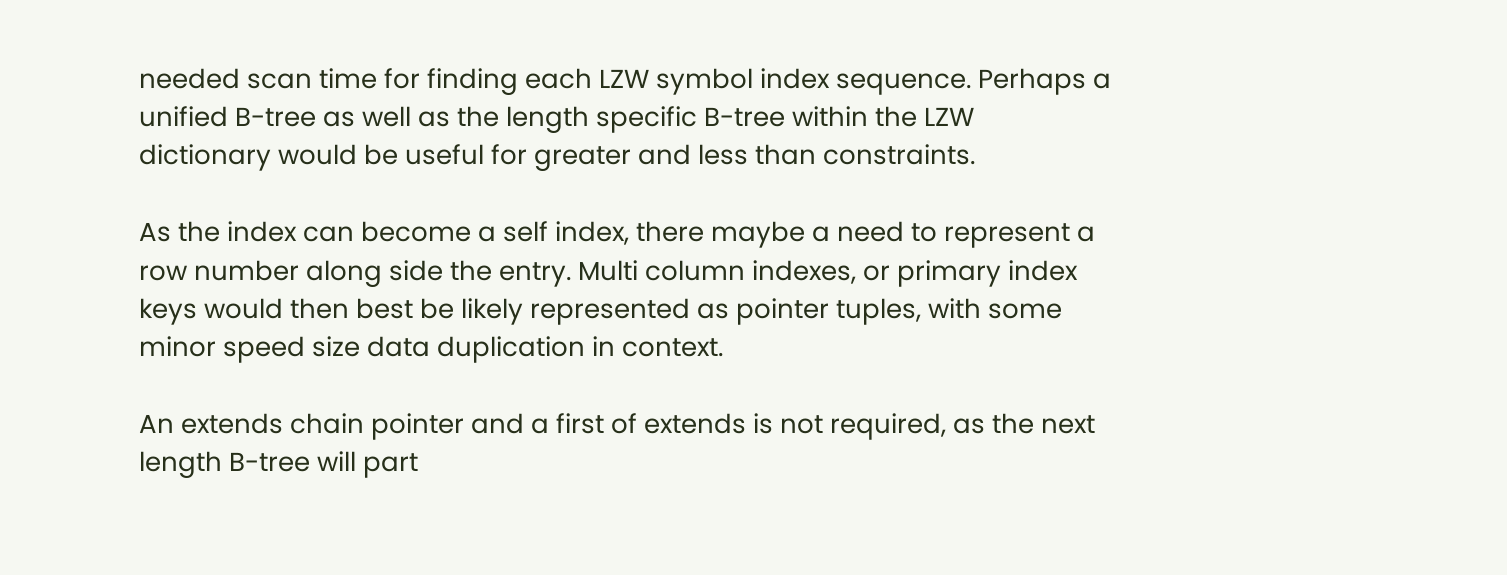needed scan time for finding each LZW symbol index sequence. Perhaps a unified B-tree as well as the length specific B-tree within the LZW dictionary would be useful for greater and less than constraints.

As the index can become a self index, there maybe a need to represent a row number along side the entry. Multi column indexes, or primary index keys would then best be likely represented as pointer tuples, with some minor speed size data duplication in context.

An extends chain pointer and a first of extends is not required, as the next length B-tree will part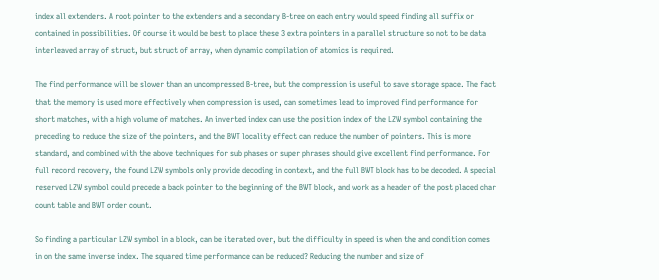index all extenders. A root pointer to the extenders and a secondary B-tree on each entry would speed finding all suffix or contained in possibilities. Of course it would be best to place these 3 extra pointers in a parallel structure so not to be data interleaved array of struct, but struct of array, when dynamic compilation of atomics is required.

The find performance will be slower than an uncompressed B-tree, but the compression is useful to save storage space. The fact that the memory is used more effectively when compression is used, can sometimes lead to improved find performance for short matches, with a high volume of matches. An inverted index can use the position index of the LZW symbol containing the preceding to reduce the size of the pointers, and the BWT locality effect can reduce the number of pointers. This is more standard, and combined with the above techniques for sub phases or super phrases should give excellent find performance. For full record recovery, the found LZW symbols only provide decoding in context, and the full BWT block has to be decoded. A special reserved LZW symbol could precede a back pointer to the beginning of the BWT block, and work as a header of the post placed char count table and BWT order count.

So finding a particular LZW symbol in a block, can be iterated over, but the difficulty in speed is when the and condition comes in on the same inverse index. The squared time performance can be reduced? Reducing the number and size of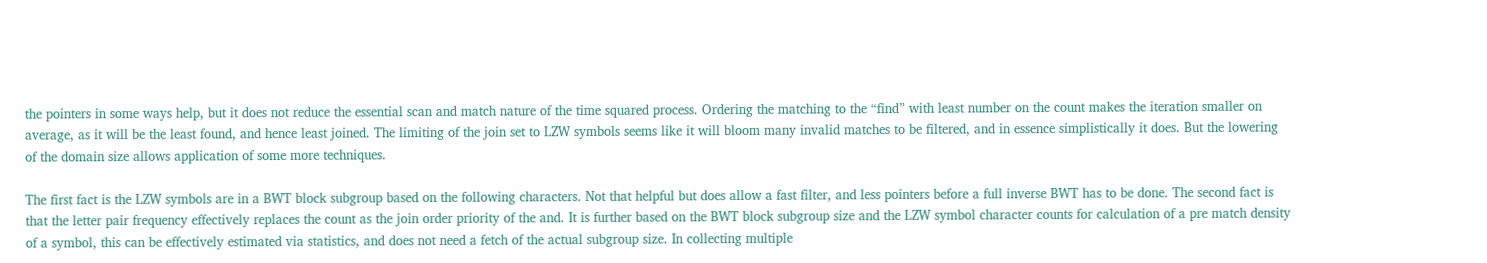the pointers in some ways help, but it does not reduce the essential scan and match nature of the time squared process. Ordering the matching to the “find” with least number on the count makes the iteration smaller on average, as it will be the least found, and hence least joined. The limiting of the join set to LZW symbols seems like it will bloom many invalid matches to be filtered, and in essence simplistically it does. But the lowering of the domain size allows application of some more techniques.

The first fact is the LZW symbols are in a BWT block subgroup based on the following characters. Not that helpful but does allow a fast filter, and less pointers before a full inverse BWT has to be done. The second fact is that the letter pair frequency effectively replaces the count as the join order priority of the and. It is further based on the BWT block subgroup size and the LZW symbol character counts for calculation of a pre match density of a symbol, this can be effectively estimated via statistics, and does not need a fetch of the actual subgroup size. In collecting multiple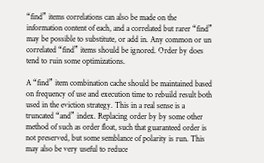“find” items correlations can also be made on the information content of each, and a correlated but rarer “find” may be possible to substitute, or add in. Any common or un correlated “find” items should be ignored. Order by does tend to ruin some optimizations.

A “find” item combination cache should be maintained based on frequency of use and execution time to rebuild result both used in the eviction strategy. This in a real sense is a truncated “and” index. Replacing order by by some other method of such as order float, such that guaranteed order is not preserved, but some semblance of polarity is run. This may also be very useful to reduce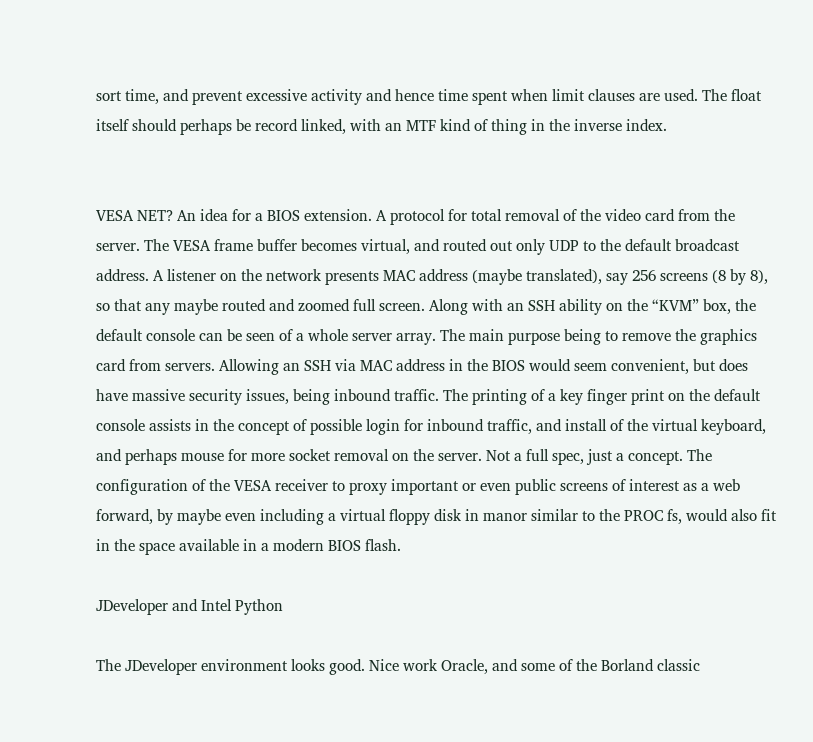sort time, and prevent excessive activity and hence time spent when limit clauses are used. The float itself should perhaps be record linked, with an MTF kind of thing in the inverse index.


VESA NET? An idea for a BIOS extension. A protocol for total removal of the video card from the server. The VESA frame buffer becomes virtual, and routed out only UDP to the default broadcast address. A listener on the network presents MAC address (maybe translated), say 256 screens (8 by 8), so that any maybe routed and zoomed full screen. Along with an SSH ability on the “KVM” box, the default console can be seen of a whole server array. The main purpose being to remove the graphics card from servers. Allowing an SSH via MAC address in the BIOS would seem convenient, but does have massive security issues, being inbound traffic. The printing of a key finger print on the default console assists in the concept of possible login for inbound traffic, and install of the virtual keyboard, and perhaps mouse for more socket removal on the server. Not a full spec, just a concept. The configuration of the VESA receiver to proxy important or even public screens of interest as a web forward, by maybe even including a virtual floppy disk in manor similar to the PROC fs, would also fit in the space available in a modern BIOS flash.

JDeveloper and Intel Python

The JDeveloper environment looks good. Nice work Oracle, and some of the Borland classic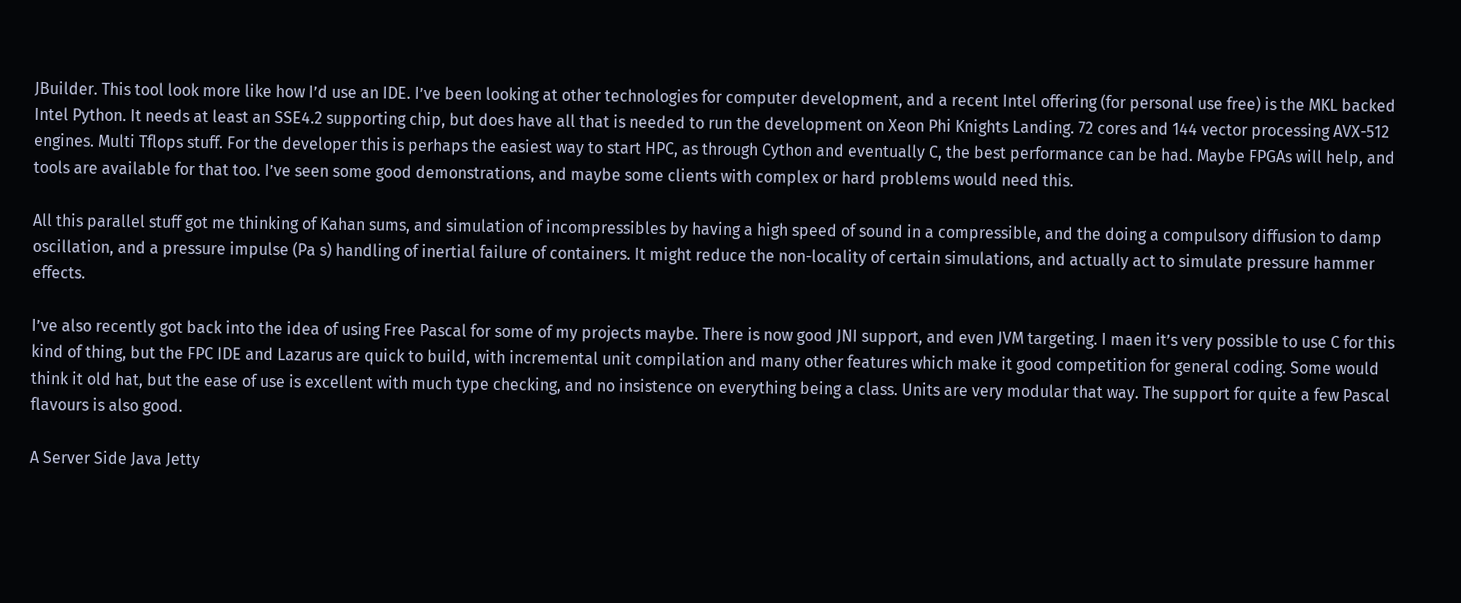JBuilder. This tool look more like how I’d use an IDE. I’ve been looking at other technologies for computer development, and a recent Intel offering (for personal use free) is the MKL backed Intel Python. It needs at least an SSE4.2 supporting chip, but does have all that is needed to run the development on Xeon Phi Knights Landing. 72 cores and 144 vector processing AVX-512 engines. Multi Tflops stuff. For the developer this is perhaps the easiest way to start HPC, as through Cython and eventually C, the best performance can be had. Maybe FPGAs will help, and tools are available for that too. I’ve seen some good demonstrations, and maybe some clients with complex or hard problems would need this.

All this parallel stuff got me thinking of Kahan sums, and simulation of incompressibles by having a high speed of sound in a compressible, and the doing a compulsory diffusion to damp oscillation, and a pressure impulse (Pa s) handling of inertial failure of containers. It might reduce the non-locality of certain simulations, and actually act to simulate pressure hammer effects.

I’ve also recently got back into the idea of using Free Pascal for some of my projects maybe. There is now good JNI support, and even JVM targeting. I maen it’s very possible to use C for this kind of thing, but the FPC IDE and Lazarus are quick to build, with incremental unit compilation and many other features which make it good competition for general coding. Some would think it old hat, but the ease of use is excellent with much type checking, and no insistence on everything being a class. Units are very modular that way. The support for quite a few Pascal flavours is also good.

A Server Side Java Jetty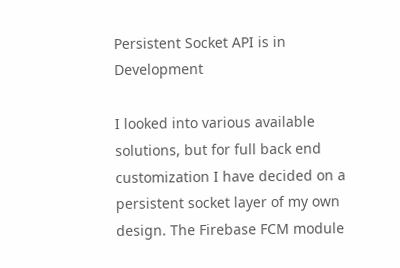Persistent Socket API is in Development

I looked into various available solutions, but for full back end customization I have decided on a persistent socket layer of my own design. The Firebase FCM module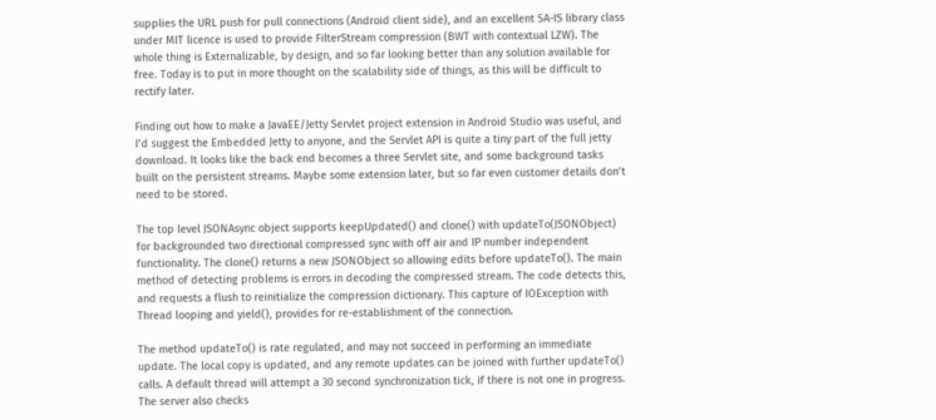supplies the URL push for pull connections (Android client side), and an excellent SA-IS library class under MIT licence is used to provide FilterStream compression (BWT with contextual LZW). The whole thing is Externalizable, by design, and so far looking better than any solution available for free. Today is to put in more thought on the scalability side of things, as this will be difficult to rectify later.

Finding out how to make a JavaEE/Jetty Servlet project extension in Android Studio was useful, and I’d suggest the Embedded Jetty to anyone, and the Servlet API is quite a tiny part of the full jetty download. It looks like the back end becomes a three Servlet site, and some background tasks built on the persistent streams. Maybe some extension later, but so far even customer details don’t need to be stored.

The top level JSONAsync object supports keepUpdated() and clone() with updateTo(JSONObject) for backgrounded two directional compressed sync with off air and IP number independent functionality. The clone() returns a new JSONObject so allowing edits before updateTo(). The main method of detecting problems is errors in decoding the compressed stream. The code detects this, and requests a flush to reinitialize the compression dictionary. This capture of IOException with Thread looping and yield(), provides for re-establishment of the connection.

The method updateTo() is rate regulated, and may not succeed in performing an immediate update. The local copy is updated, and any remote updates can be joined with further updateTo() calls. A default thread will attempt a 30 second synchronization tick, if there is not one in progress. The server also checks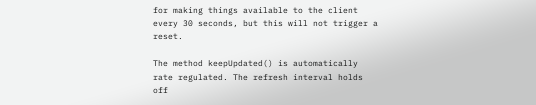for making things available to the client every 30 seconds, but this will not trigger a reset.

The method keepUpdated() is automatically rate regulated. The refresh interval holds off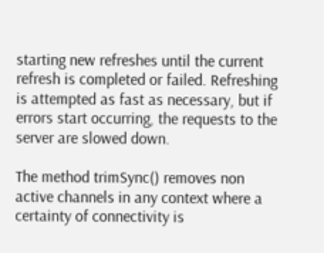starting new refreshes until the current refresh is completed or failed. Refreshing is attempted as fast as necessary, but if errors start occurring, the requests to the server are slowed down.

The method trimSync() removes non active channels in any context where a certainty of connectivity is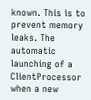known. This is to prevent memory leaks. The automatic launching of a ClientProcessor when a new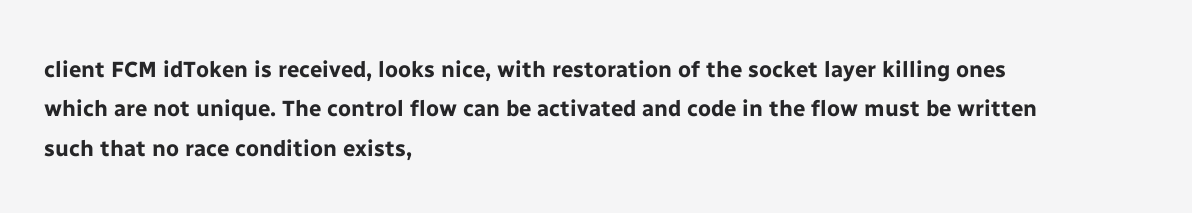client FCM idToken is received, looks nice, with restoration of the socket layer killing ones which are not unique. The control flow can be activated and code in the flow must be written such that no race condition exists,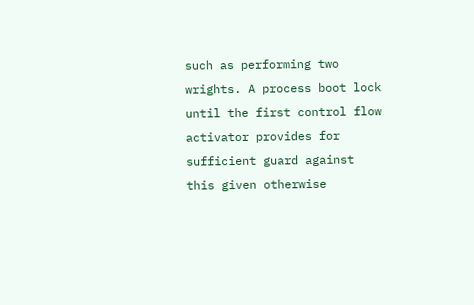such as performing two wrights. A process boot lock until the first control flow activator provides for sufficient guard against this given otherwise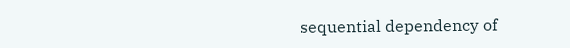sequential dependency of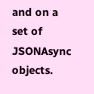and on a set of JSONAsync objects.